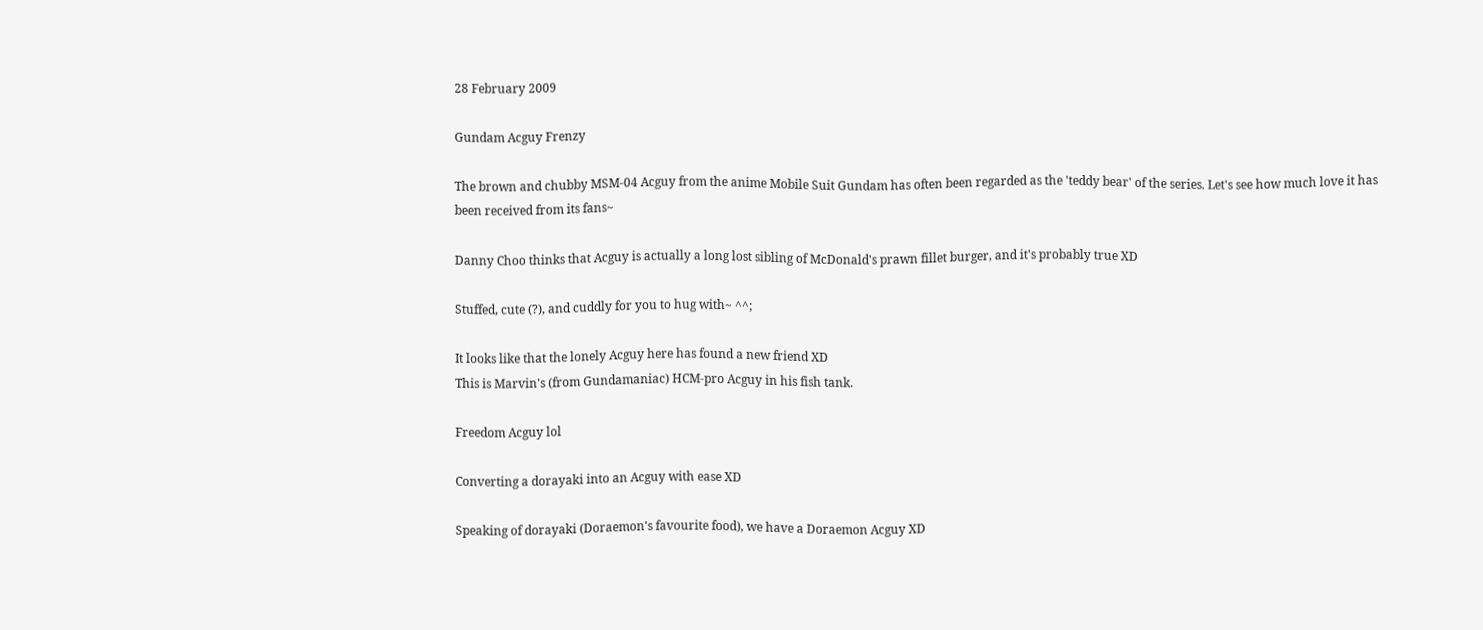28 February 2009

Gundam Acguy Frenzy

The brown and chubby MSM-04 Acguy from the anime Mobile Suit Gundam has often been regarded as the 'teddy bear' of the series. Let's see how much love it has been received from its fans~

Danny Choo thinks that Acguy is actually a long lost sibling of McDonald's prawn fillet burger, and it's probably true XD

Stuffed, cute (?), and cuddly for you to hug with~ ^^;

It looks like that the lonely Acguy here has found a new friend XD
This is Marvin's (from Gundamaniac) HCM-pro Acguy in his fish tank.

Freedom Acguy lol

Converting a dorayaki into an Acguy with ease XD

Speaking of dorayaki (Doraemon's favourite food), we have a Doraemon Acguy XD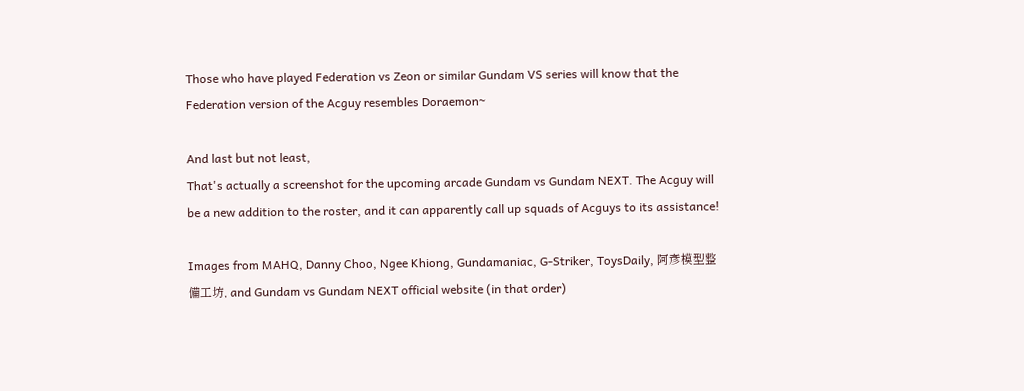Those who have played Federation vs Zeon or similar Gundam VS series will know that the Federation version of the Acguy resembles Doraemon~

And last but not least,
That's actually a screenshot for the upcoming arcade Gundam vs Gundam NEXT. The Acguy will be a new addition to the roster, and it can apparently call up squads of Acguys to its assistance!

Images from MAHQ, Danny Choo, Ngee Khiong, Gundamaniac, G-Striker, ToysDaily, 阿彥模型整備工坊, and Gundam vs Gundam NEXT official website (in that order)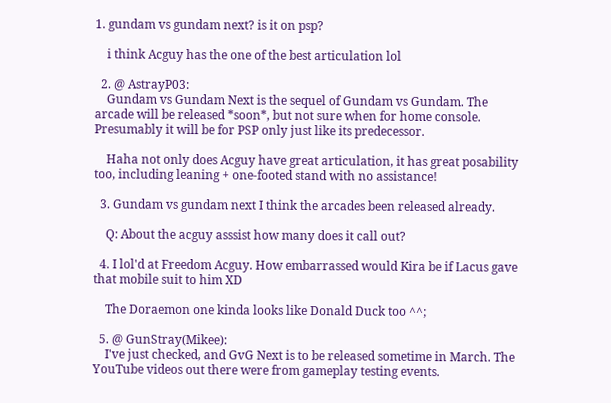1. gundam vs gundam next? is it on psp?

    i think Acguy has the one of the best articulation lol

  2. @ AstrayP03:
    Gundam vs Gundam Next is the sequel of Gundam vs Gundam. The arcade will be released *soon*, but not sure when for home console. Presumably it will be for PSP only just like its predecessor.

    Haha not only does Acguy have great articulation, it has great posability too, including leaning + one-footed stand with no assistance!

  3. Gundam vs gundam next I think the arcades been released already.

    Q: About the acguy asssist how many does it call out?

  4. I lol'd at Freedom Acguy. How embarrassed would Kira be if Lacus gave that mobile suit to him XD

    The Doraemon one kinda looks like Donald Duck too ^^;

  5. @ GunStray(Mikee):
    I've just checked, and GvG Next is to be released sometime in March. The YouTube videos out there were from gameplay testing events.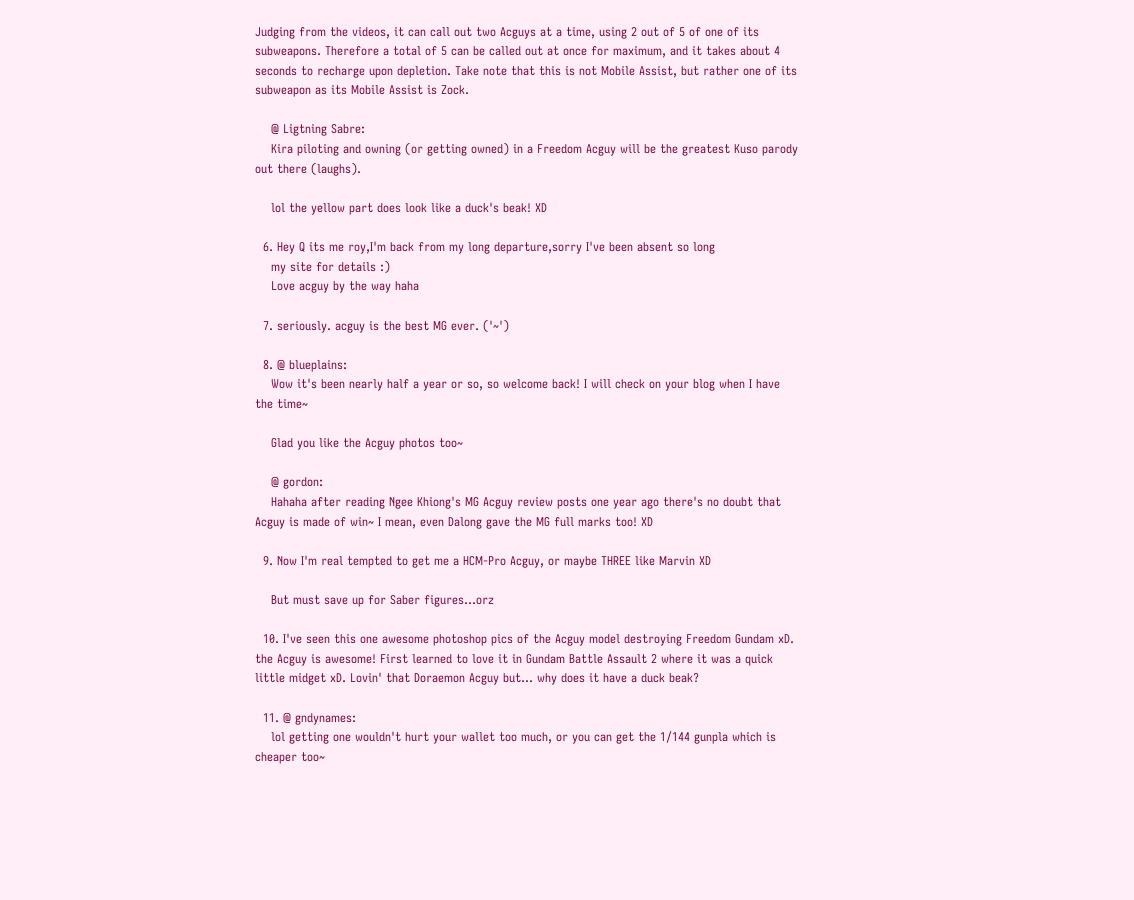Judging from the videos, it can call out two Acguys at a time, using 2 out of 5 of one of its subweapons. Therefore a total of 5 can be called out at once for maximum, and it takes about 4 seconds to recharge upon depletion. Take note that this is not Mobile Assist, but rather one of its subweapon as its Mobile Assist is Zock.

    @ Ligtning Sabre:
    Kira piloting and owning (or getting owned) in a Freedom Acguy will be the greatest Kuso parody out there (laughs).

    lol the yellow part does look like a duck's beak! XD

  6. Hey Q its me roy,I'm back from my long departure,sorry I've been absent so long
    my site for details :)
    Love acguy by the way haha

  7. seriously. acguy is the best MG ever. ('~')

  8. @ blueplains:
    Wow it's been nearly half a year or so, so welcome back! I will check on your blog when I have the time~

    Glad you like the Acguy photos too~

    @ gordon:
    Hahaha after reading Ngee Khiong's MG Acguy review posts one year ago there's no doubt that Acguy is made of win~ I mean, even Dalong gave the MG full marks too! XD

  9. Now I'm real tempted to get me a HCM-Pro Acguy, or maybe THREE like Marvin XD

    But must save up for Saber figures...orz

  10. I've seen this one awesome photoshop pics of the Acguy model destroying Freedom Gundam xD. the Acguy is awesome! First learned to love it in Gundam Battle Assault 2 where it was a quick little midget xD. Lovin' that Doraemon Acguy but... why does it have a duck beak?

  11. @ gndynames:
    lol getting one wouldn't hurt your wallet too much, or you can get the 1/144 gunpla which is cheaper too~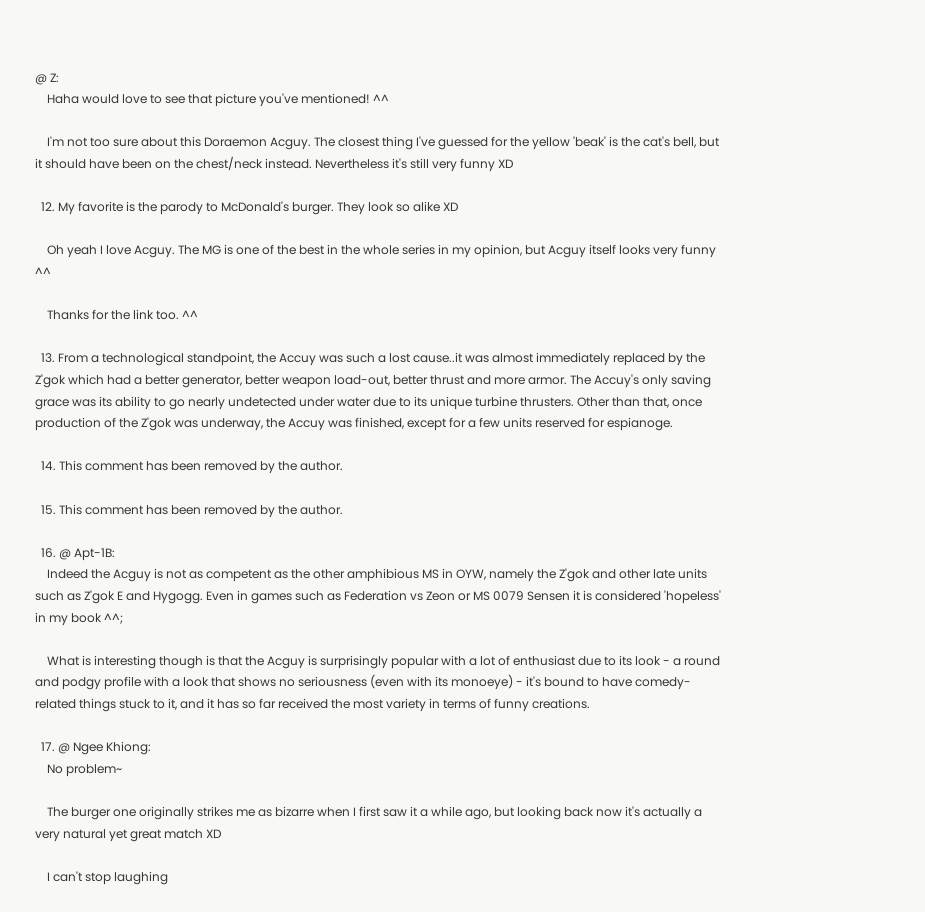@ Z:
    Haha would love to see that picture you've mentioned! ^^

    I'm not too sure about this Doraemon Acguy. The closest thing I've guessed for the yellow 'beak' is the cat's bell, but it should have been on the chest/neck instead. Nevertheless it's still very funny XD

  12. My favorite is the parody to McDonald's burger. They look so alike XD

    Oh yeah I love Acguy. The MG is one of the best in the whole series in my opinion, but Acguy itself looks very funny ^^

    Thanks for the link too. ^^

  13. From a technological standpoint, the Accuy was such a lost cause..it was almost immediately replaced by the Z'gok which had a better generator, better weapon load-out, better thrust and more armor. The Accuy's only saving grace was its ability to go nearly undetected under water due to its unique turbine thrusters. Other than that, once production of the Z'gok was underway, the Accuy was finished, except for a few units reserved for espianoge.

  14. This comment has been removed by the author.

  15. This comment has been removed by the author.

  16. @ Apt-1B:
    Indeed the Acguy is not as competent as the other amphibious MS in OYW, namely the Z'gok and other late units such as Z'gok E and Hygogg. Even in games such as Federation vs Zeon or MS 0079 Sensen it is considered 'hopeless' in my book ^^;

    What is interesting though is that the Acguy is surprisingly popular with a lot of enthusiast due to its look - a round and podgy profile with a look that shows no seriousness (even with its monoeye) - it's bound to have comedy-related things stuck to it, and it has so far received the most variety in terms of funny creations.

  17. @ Ngee Khiong:
    No problem~

    The burger one originally strikes me as bizarre when I first saw it a while ago, but looking back now it's actually a very natural yet great match XD

    I can't stop laughing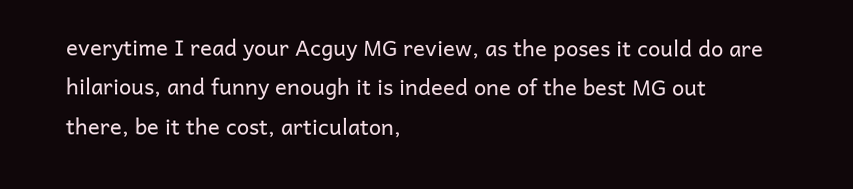everytime I read your Acguy MG review, as the poses it could do are hilarious, and funny enough it is indeed one of the best MG out there, be it the cost, articulaton,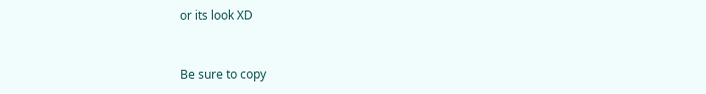or its look XD


Be sure to copy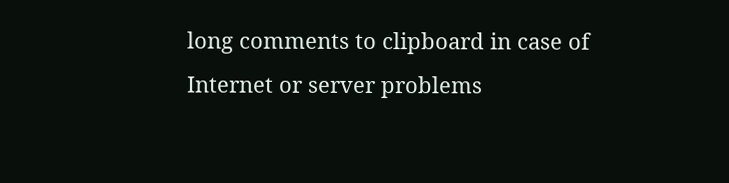long comments to clipboard in case of Internet or server problems